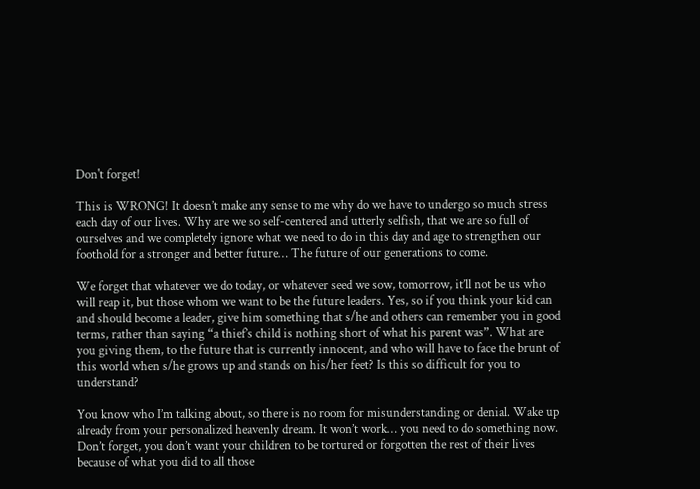Don't forget!

This is WRONG! It doesn’t make any sense to me why do we have to undergo so much stress each day of our lives. Why are we so self-centered and utterly selfish, that we are so full of ourselves and we completely ignore what we need to do in this day and age to strengthen our foothold for a stronger and better future… The future of our generations to come.

We forget that whatever we do today, or whatever seed we sow, tomorrow, it’ll not be us who will reap it, but those whom we want to be the future leaders. Yes, so if you think your kid can and should become a leader, give him something that s/he and others can remember you in good terms, rather than saying “a thief’s child is nothing short of what his parent was”. What are you giving them, to the future that is currently innocent, and who will have to face the brunt of this world when s/he grows up and stands on his/her feet? Is this so difficult for you to understand?

You know who I’m talking about, so there is no room for misunderstanding or denial. Wake up already from your personalized heavenly dream. It won’t work… you need to do something now. Don’t forget, you don’t want your children to be tortured or forgotten the rest of their lives because of what you did to all those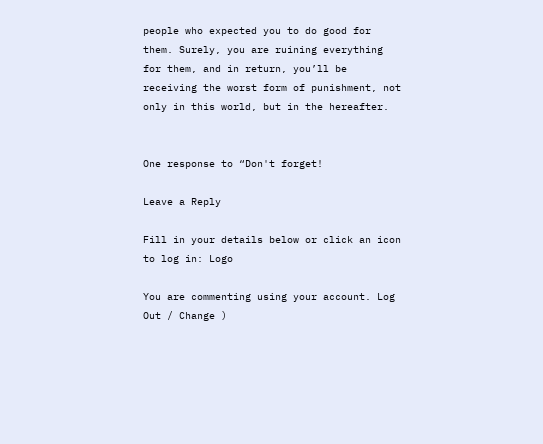people who expected you to do good for them. Surely, you are ruining everything for them, and in return, you’ll be receiving the worst form of punishment, not only in this world, but in the hereafter.


One response to “Don't forget!

Leave a Reply

Fill in your details below or click an icon to log in: Logo

You are commenting using your account. Log Out / Change )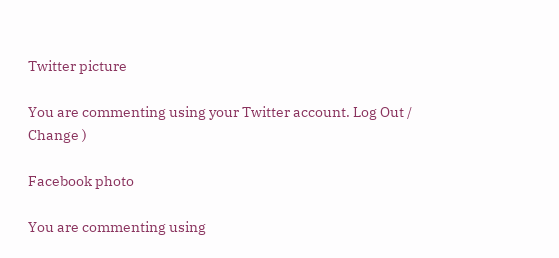Twitter picture

You are commenting using your Twitter account. Log Out / Change )

Facebook photo

You are commenting using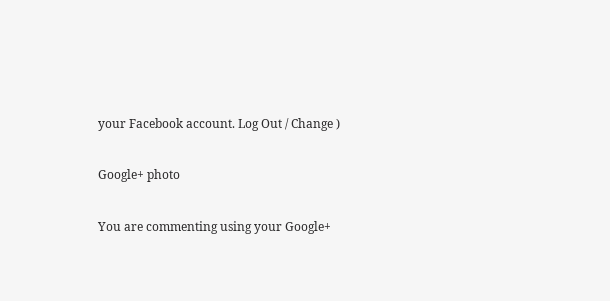your Facebook account. Log Out / Change )

Google+ photo

You are commenting using your Google+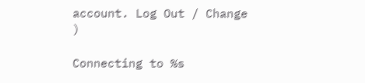account. Log Out / Change )

Connecting to %s